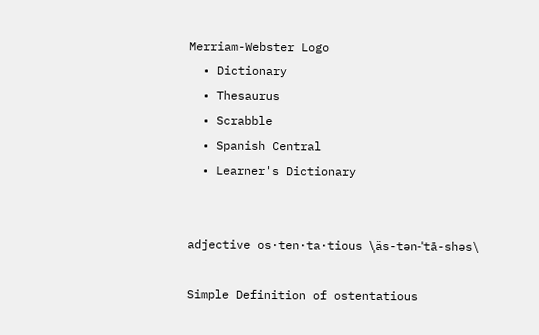Merriam-Webster Logo
  • Dictionary
  • Thesaurus
  • Scrabble
  • Spanish Central
  • Learner's Dictionary


adjective os·ten·ta·tious \ˌäs-tən-ˈtā-shəs\

Simple Definition of ostentatious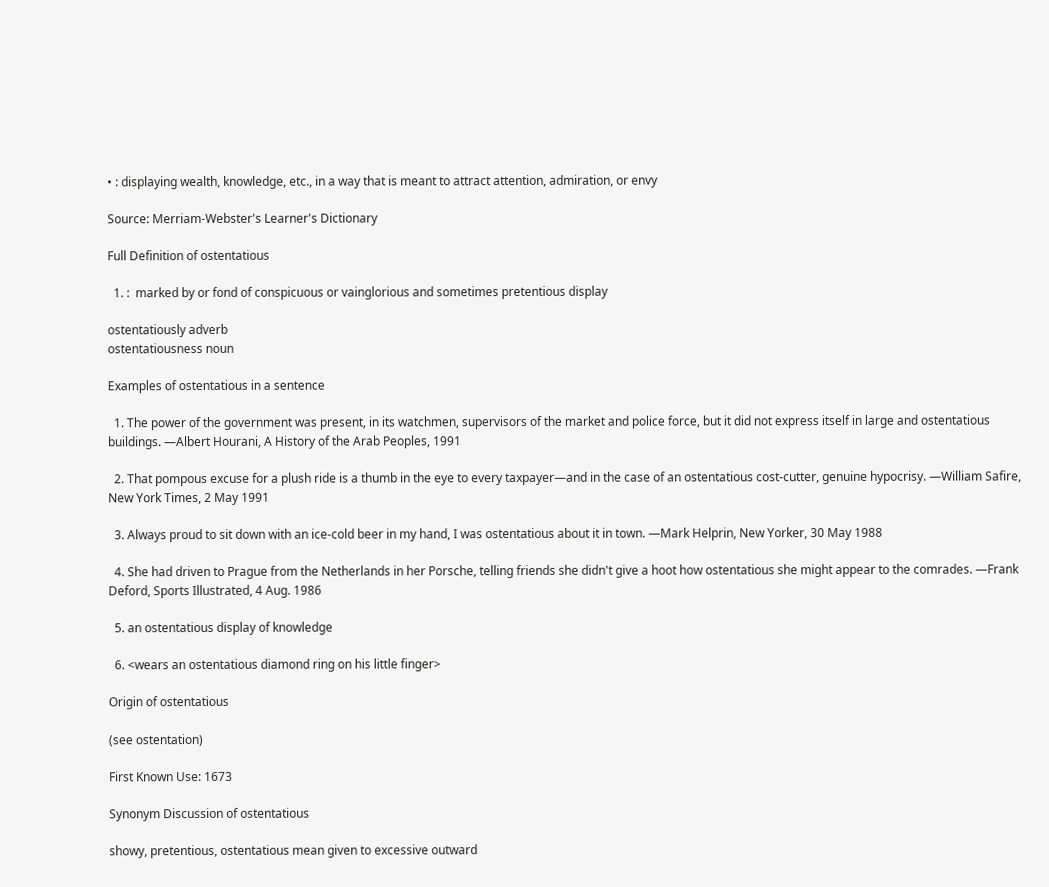• : displaying wealth, knowledge, etc., in a way that is meant to attract attention, admiration, or envy

Source: Merriam-Webster's Learner's Dictionary

Full Definition of ostentatious

  1. :  marked by or fond of conspicuous or vainglorious and sometimes pretentious display

ostentatiously adverb
ostentatiousness noun

Examples of ostentatious in a sentence

  1. The power of the government was present, in its watchmen, supervisors of the market and police force, but it did not express itself in large and ostentatious buildings. —Albert Hourani, A History of the Arab Peoples, 1991

  2. That pompous excuse for a plush ride is a thumb in the eye to every taxpayer—and in the case of an ostentatious cost-cutter, genuine hypocrisy. —William Safire, New York Times, 2 May 1991

  3. Always proud to sit down with an ice-cold beer in my hand, I was ostentatious about it in town. —Mark Helprin, New Yorker, 30 May 1988

  4. She had driven to Prague from the Netherlands in her Porsche, telling friends she didn't give a hoot how ostentatious she might appear to the comrades. —Frank Deford, Sports Illustrated, 4 Aug. 1986

  5. an ostentatious display of knowledge

  6. <wears an ostentatious diamond ring on his little finger>

Origin of ostentatious

(see ostentation)

First Known Use: 1673

Synonym Discussion of ostentatious

showy, pretentious, ostentatious mean given to excessive outward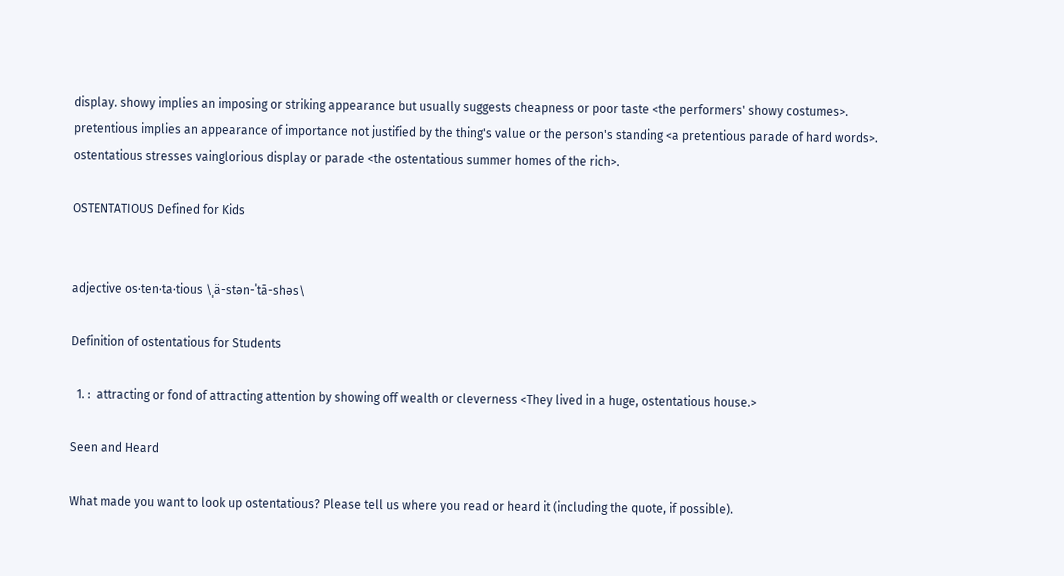display. showy implies an imposing or striking appearance but usually suggests cheapness or poor taste <the performers' showy costumes>. pretentious implies an appearance of importance not justified by the thing's value or the person's standing <a pretentious parade of hard words>. ostentatious stresses vainglorious display or parade <the ostentatious summer homes of the rich>.

OSTENTATIOUS Defined for Kids


adjective os·ten·ta·tious \ˌä-stən-ˈtā-shəs\

Definition of ostentatious for Students

  1. :  attracting or fond of attracting attention by showing off wealth or cleverness <They lived in a huge, ostentatious house.>

Seen and Heard

What made you want to look up ostentatious? Please tell us where you read or heard it (including the quote, if possible).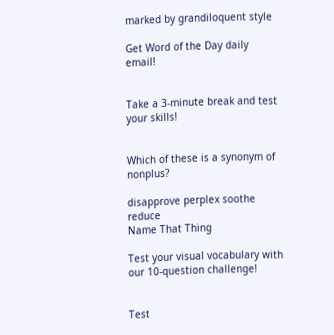marked by grandiloquent style

Get Word of the Day daily email!


Take a 3-minute break and test your skills!


Which of these is a synonym of nonplus?

disapprove perplex soothe reduce
Name That Thing

Test your visual vocabulary with our 10-question challenge!


Test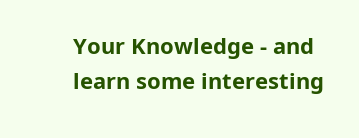Your Knowledge - and learn some interesting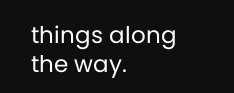things along the way.